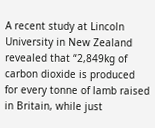A recent study at Lincoln University in New Zealand revealed that “2,849kg of carbon dioxide is produced for every tonne of lamb raised in Britain, while just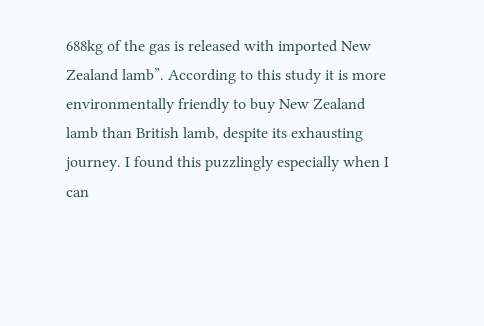688kg of the gas is released with imported New Zealand lamb”. According to this study it is more environmentally friendly to buy New Zealand lamb than British lamb, despite its exhausting journey. I found this puzzlingly especially when I can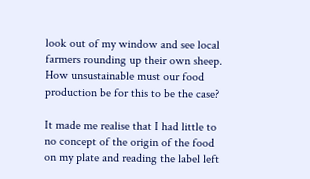look out of my window and see local farmers rounding up their own sheep. How unsustainable must our food production be for this to be the case?

It made me realise that I had little to no concept of the origin of the food on my plate and reading the label left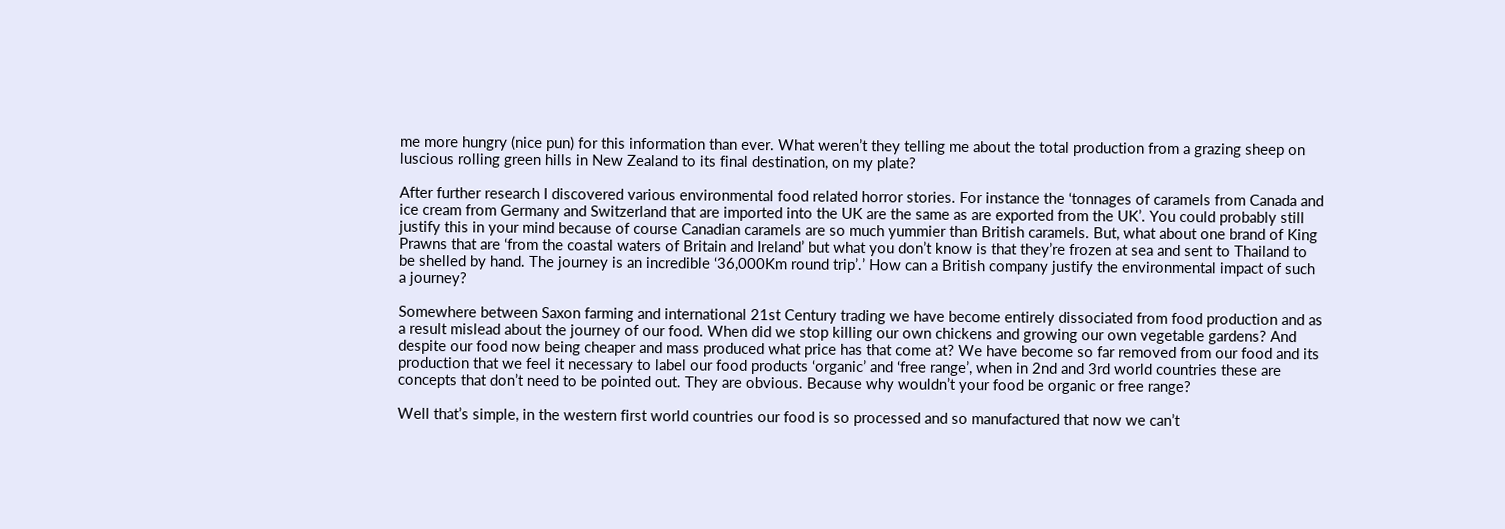me more hungry (nice pun) for this information than ever. What weren’t they telling me about the total production from a grazing sheep on luscious rolling green hills in New Zealand to its final destination, on my plate?

After further research I discovered various environmental food related horror stories. For instance the ‘tonnages of caramels from Canada and ice cream from Germany and Switzerland that are imported into the UK are the same as are exported from the UK’. You could probably still justify this in your mind because of course Canadian caramels are so much yummier than British caramels. But, what about one brand of King Prawns that are ‘from the coastal waters of Britain and Ireland’ but what you don’t know is that they’re frozen at sea and sent to Thailand to be shelled by hand. The journey is an incredible ‘36,000Km round trip’.’ How can a British company justify the environmental impact of such a journey?

Somewhere between Saxon farming and international 21st Century trading we have become entirely dissociated from food production and as a result mislead about the journey of our food. When did we stop killing our own chickens and growing our own vegetable gardens? And despite our food now being cheaper and mass produced what price has that come at? We have become so far removed from our food and its production that we feel it necessary to label our food products ‘organic’ and ‘free range’, when in 2nd and 3rd world countries these are concepts that don’t need to be pointed out. They are obvious. Because why wouldn’t your food be organic or free range?

Well that’s simple, in the western first world countries our food is so processed and so manufactured that now we can’t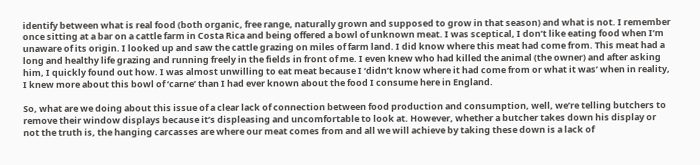identify between what is real food (both organic, free range, naturally grown and supposed to grow in that season) and what is not. I remember once sitting at a bar on a cattle farm in Costa Rica and being offered a bowl of unknown meat. I was sceptical, I don’t like eating food when I’m unaware of its origin. I looked up and saw the cattle grazing on miles of farm land. I did know where this meat had come from. This meat had a long and healthy life grazing and running freely in the fields in front of me. I even knew who had killed the animal (the owner) and after asking him, I quickly found out how. I was almost unwilling to eat meat because I ‘didn’t know where it had come from or what it was’ when in reality, I knew more about this bowl of ‘carne’ than I had ever known about the food I consume here in England.

So, what are we doing about this issue of a clear lack of connection between food production and consumption, well, we’re telling butchers to remove their window displays because it’s displeasing and uncomfortable to look at. However, whether a butcher takes down his display or not the truth is, the hanging carcasses are where our meat comes from and all we will achieve by taking these down is a lack of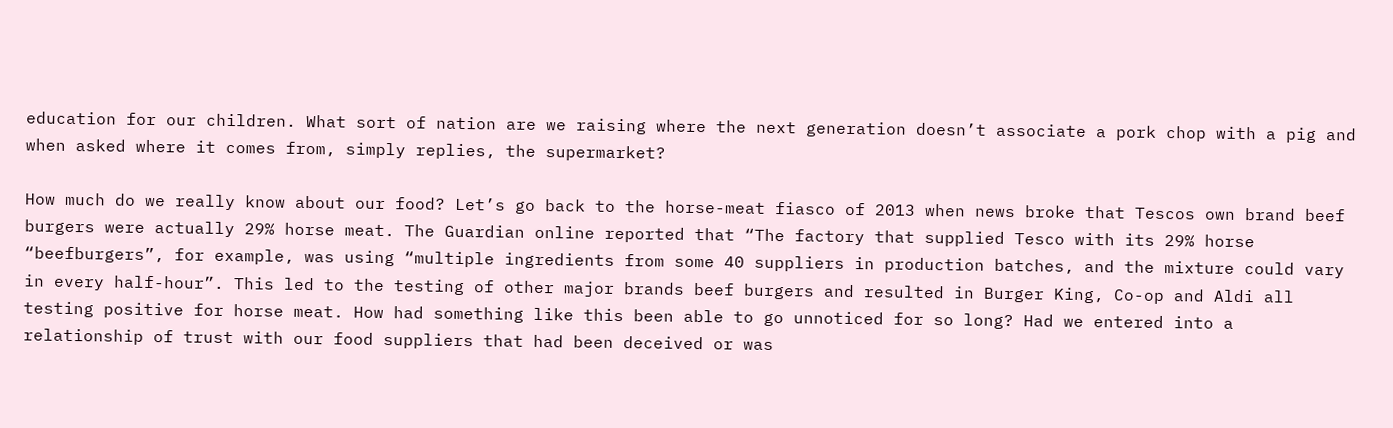education for our children. What sort of nation are we raising where the next generation doesn’t associate a pork chop with a pig and when asked where it comes from, simply replies, the supermarket?

How much do we really know about our food? Let’s go back to the horse-meat fiasco of 2013 when news broke that Tescos own brand beef burgers were actually 29% horse meat. The Guardian online reported that “The factory that supplied Tesco with its 29% horse “beefburgers”, for example, was using “multiple ingredients from some 40 suppliers in production batches, and the mixture could vary in every half-hour”. This led to the testing of other major brands beef burgers and resulted in Burger King, Co-op and Aldi all testing positive for horse meat. How had something like this been able to go unnoticed for so long? Had we entered into a relationship of trust with our food suppliers that had been deceived or was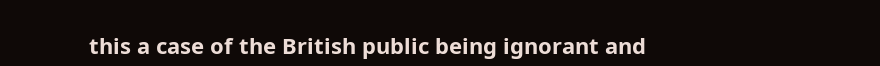this a case of the British public being ignorant and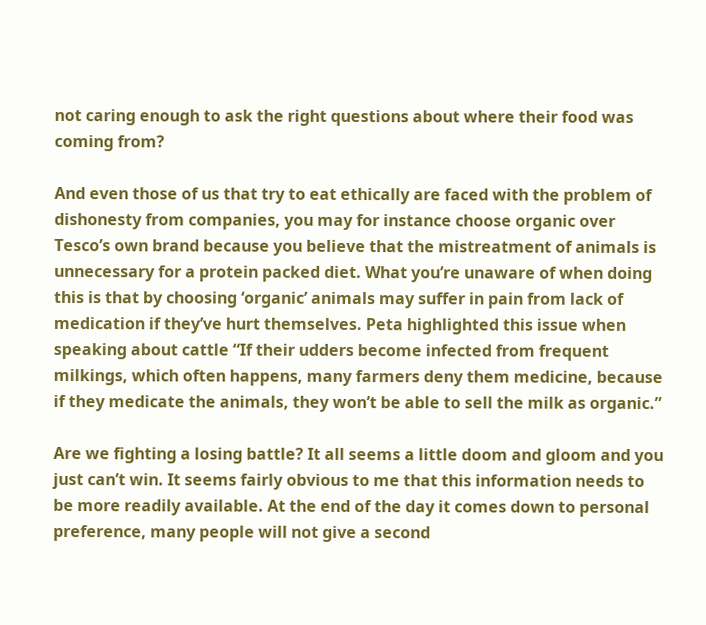not caring enough to ask the right questions about where their food was coming from?

And even those of us that try to eat ethically are faced with the problem of dishonesty from companies, you may for instance choose organic over Tesco’s own brand because you believe that the mistreatment of animals is unnecessary for a protein packed diet. What you’re unaware of when doing this is that by choosing ‘organic’ animals may suffer in pain from lack of medication if they’ve hurt themselves. Peta highlighted this issue when speaking about cattle “If their udders become infected from frequent milkings, which often happens, many farmers deny them medicine, because if they medicate the animals, they won’t be able to sell the milk as organic.”

Are we fighting a losing battle? It all seems a little doom and gloom and you just can’t win. It seems fairly obvious to me that this information needs to be more readily available. At the end of the day it comes down to personal preference, many people will not give a second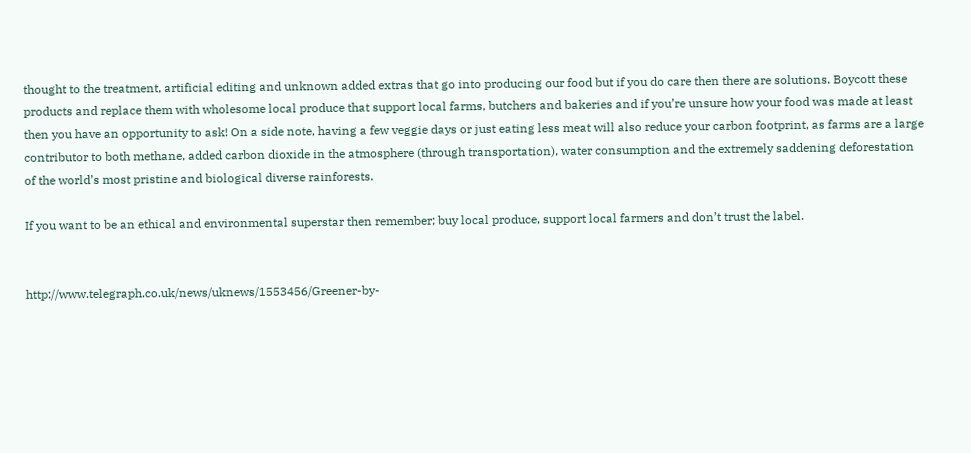thought to the treatment, artificial editing and unknown added extras that go into producing our food but if you do care then there are solutions. Boycott these products and replace them with wholesome local produce that support local farms, butchers and bakeries and if you’re unsure how your food was made at least then you have an opportunity to ask! On a side note, having a few veggie days or just eating less meat will also reduce your carbon footprint, as farms are a large contributor to both methane, added carbon dioxide in the atmosphere (through transportation), water consumption and the extremely saddening deforestation of the world’s most pristine and biological diverse rainforests.

If you want to be an ethical and environmental superstar then remember; buy local produce, support local farmers and don’t trust the label.


http://www.telegraph.co.uk/news/uknews/1553456/Greener-by-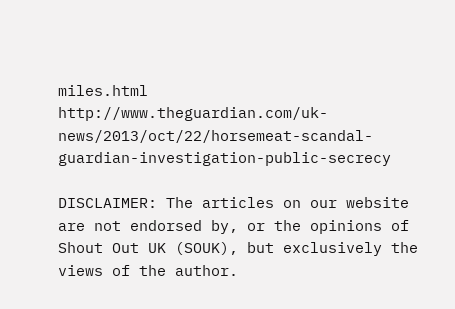miles.html                                                     http://www.theguardian.com/uk-news/2013/oct/22/horsemeat-scandal-guardian-investigation-public-secrecy

DISCLAIMER: The articles on our website are not endorsed by, or the opinions of Shout Out UK (SOUK), but exclusively the views of the author.